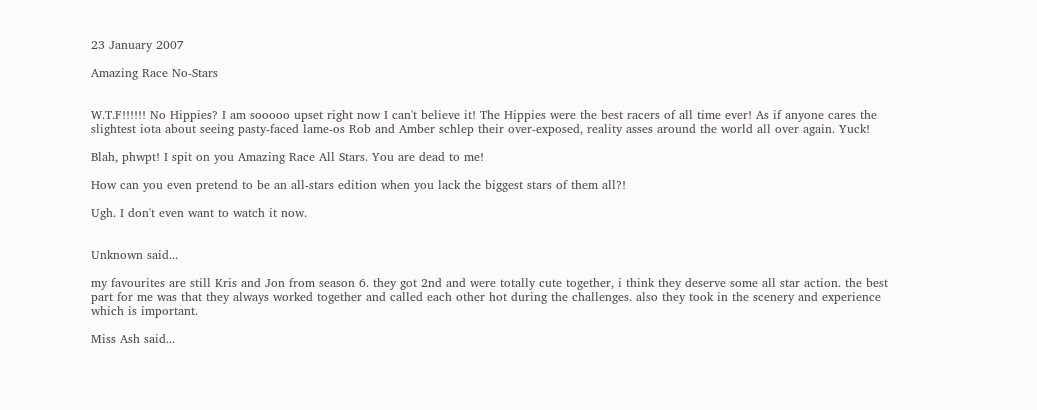23 January 2007

Amazing Race No-Stars


W.T.F!!!!!! No Hippies? I am sooooo upset right now I can't believe it! The Hippies were the best racers of all time ever! As if anyone cares the slightest iota about seeing pasty-faced lame-os Rob and Amber schlep their over-exposed, reality asses around the world all over again. Yuck!

Blah, phwpt! I spit on you Amazing Race All Stars. You are dead to me!

How can you even pretend to be an all-stars edition when you lack the biggest stars of them all?!

Ugh. I don't even want to watch it now.


Unknown said...

my favourites are still Kris and Jon from season 6. they got 2nd and were totally cute together, i think they deserve some all star action. the best part for me was that they always worked together and called each other hot during the challenges. also they took in the scenery and experience which is important.

Miss Ash said...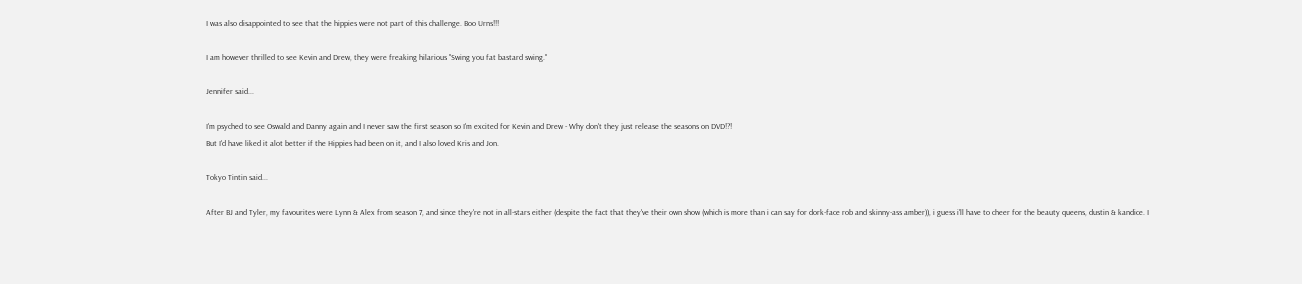I was also disappointed to see that the hippies were not part of this challenge. Boo Urns!!!

I am however thrilled to see Kevin and Drew, they were freaking hilarious "Swing you fat bastard swing."

Jennifer said...

I'm psyched to see Oswald and Danny again and I never saw the first season so I'm excited for Kevin and Drew - Why don't they just release the seasons on DVD!?!
But I'd have liked it alot better if the Hippies had been on it, and I also loved Kris and Jon.

Tokyo Tintin said...

After BJ and Tyler, my favourites were Lynn & Alex from season 7, and since they're not in all-stars either (despite the fact that they've their own show (which is more than i can say for dork-face rob and skinny-ass amber)), i guess i'll have to cheer for the beauty queens, dustin & kandice. I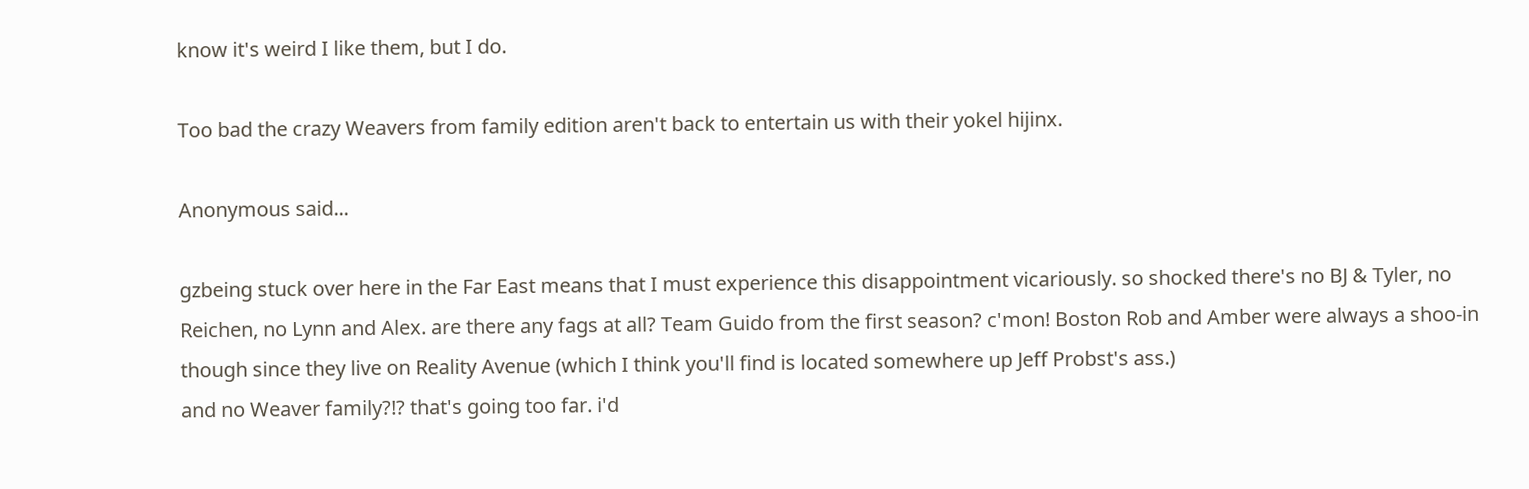know it's weird I like them, but I do.

Too bad the crazy Weavers from family edition aren't back to entertain us with their yokel hijinx.

Anonymous said...

gzbeing stuck over here in the Far East means that I must experience this disappointment vicariously. so shocked there's no BJ & Tyler, no Reichen, no Lynn and Alex. are there any fags at all? Team Guido from the first season? c'mon! Boston Rob and Amber were always a shoo-in though since they live on Reality Avenue (which I think you'll find is located somewhere up Jeff Probst's ass.)
and no Weaver family?!? that's going too far. i'd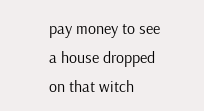pay money to see a house dropped on that witch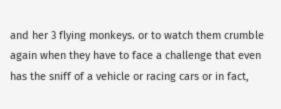and her 3 flying monkeys. or to watch them crumble again when they have to face a challenge that even has the sniff of a vehicle or racing cars or in fact,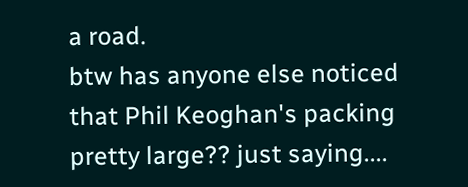a road.
btw has anyone else noticed that Phil Keoghan's packing pretty large?? just saying....